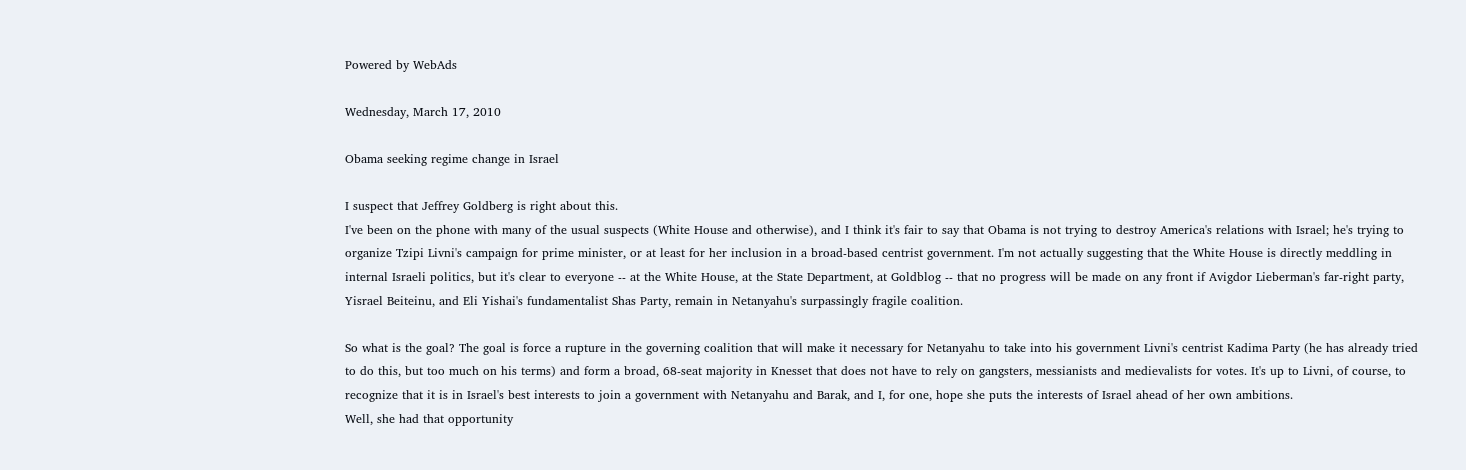Powered by WebAds

Wednesday, March 17, 2010

Obama seeking regime change in Israel

I suspect that Jeffrey Goldberg is right about this.
I've been on the phone with many of the usual suspects (White House and otherwise), and I think it's fair to say that Obama is not trying to destroy America's relations with Israel; he's trying to organize Tzipi Livni's campaign for prime minister, or at least for her inclusion in a broad-based centrist government. I'm not actually suggesting that the White House is directly meddling in internal Israeli politics, but it's clear to everyone -- at the White House, at the State Department, at Goldblog -- that no progress will be made on any front if Avigdor Lieberman's far-right party, Yisrael Beiteinu, and Eli Yishai's fundamentalist Shas Party, remain in Netanyahu's surpassingly fragile coalition.

So what is the goal? The goal is force a rupture in the governing coalition that will make it necessary for Netanyahu to take into his government Livni's centrist Kadima Party (he has already tried to do this, but too much on his terms) and form a broad, 68-seat majority in Knesset that does not have to rely on gangsters, messianists and medievalists for votes. It's up to Livni, of course, to recognize that it is in Israel's best interests to join a government with Netanyahu and Barak, and I, for one, hope she puts the interests of Israel ahead of her own ambitions.
Well, she had that opportunity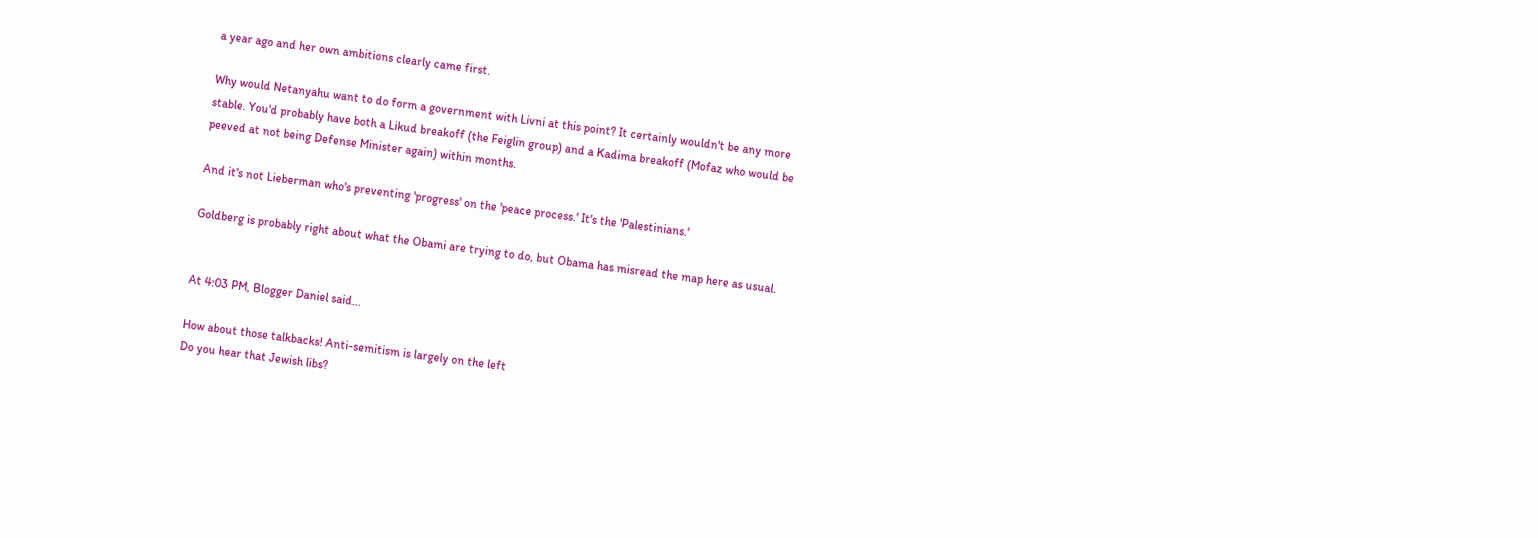a year ago and her own ambitions clearly came first.

Why would Netanyahu want to do form a government with Livni at this point? It certainly wouldn't be any more stable. You'd probably have both a Likud breakoff (the Feiglin group) and a Kadima breakoff (Mofaz who would be peeved at not being Defense Minister again) within months.

And it's not Lieberman who's preventing 'progress' on the 'peace process.' It's the 'Palestinians.'

Goldberg is probably right about what the Obami are trying to do, but Obama has misread the map here as usual.


At 4:03 PM, Blogger Daniel said...

How about those talkbacks! Anti-semitism is largely on the left
Do you hear that Jewish libs?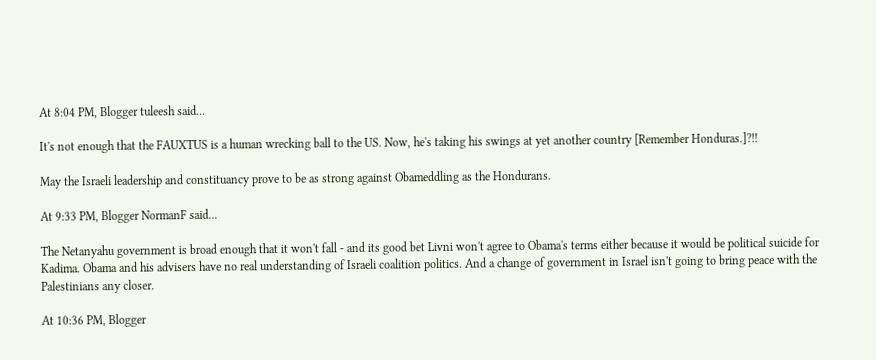At 8:04 PM, Blogger tuleesh said...

It's not enough that the FAUXTUS is a human wrecking ball to the US. Now, he's taking his swings at yet another country [Remember Honduras.]?!!

May the Israeli leadership and constituancy prove to be as strong against Obameddling as the Hondurans.

At 9:33 PM, Blogger NormanF said...

The Netanyahu government is broad enough that it won't fall - and its good bet Livni won't agree to Obama's terms either because it would be political suicide for Kadima. Obama and his advisers have no real understanding of Israeli coalition politics. And a change of government in Israel isn't going to bring peace with the Palestinians any closer.

At 10:36 PM, Blogger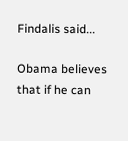Findalis said...

Obama believes that if he can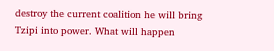destroy the current coalition he will bring Tzipi into power. What will happen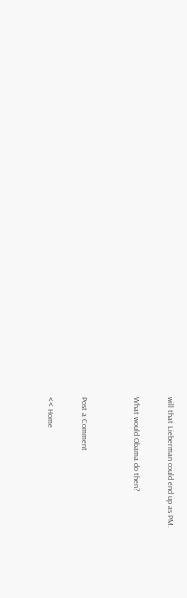will that Lieberman could end up as PM.

What would Obama do then?


Post a Comment

<< Home